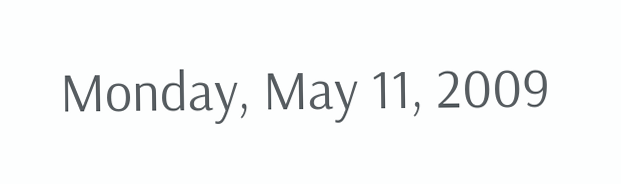Monday, May 11, 2009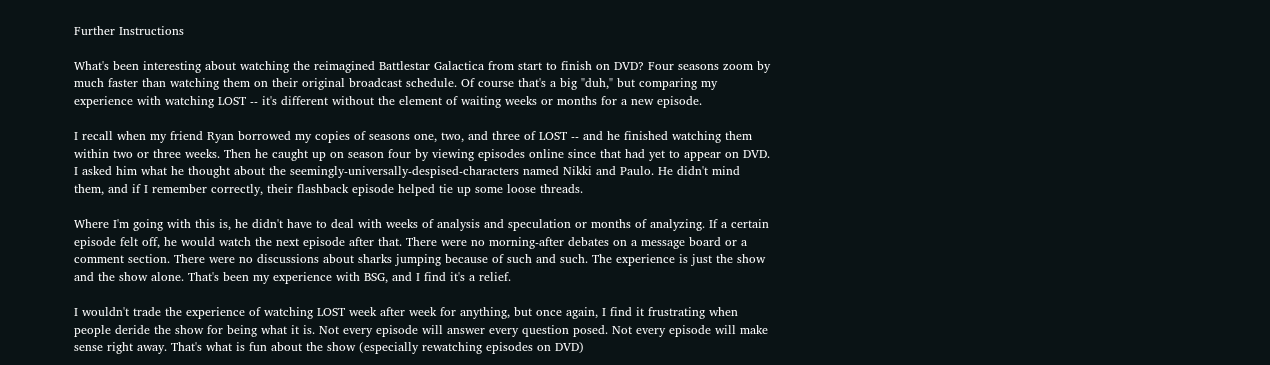Further Instructions

What's been interesting about watching the reimagined Battlestar Galactica from start to finish on DVD? Four seasons zoom by much faster than watching them on their original broadcast schedule. Of course that's a big "duh," but comparing my experience with watching LOST -- it's different without the element of waiting weeks or months for a new episode.

I recall when my friend Ryan borrowed my copies of seasons one, two, and three of LOST -- and he finished watching them within two or three weeks. Then he caught up on season four by viewing episodes online since that had yet to appear on DVD. I asked him what he thought about the seemingly-universally-despised-characters named Nikki and Paulo. He didn't mind them, and if I remember correctly, their flashback episode helped tie up some loose threads.

Where I'm going with this is, he didn't have to deal with weeks of analysis and speculation or months of analyzing. If a certain episode felt off, he would watch the next episode after that. There were no morning-after debates on a message board or a comment section. There were no discussions about sharks jumping because of such and such. The experience is just the show and the show alone. That's been my experience with BSG, and I find it's a relief.

I wouldn't trade the experience of watching LOST week after week for anything, but once again, I find it frustrating when people deride the show for being what it is. Not every episode will answer every question posed. Not every episode will make sense right away. That's what is fun about the show (especially rewatching episodes on DVD)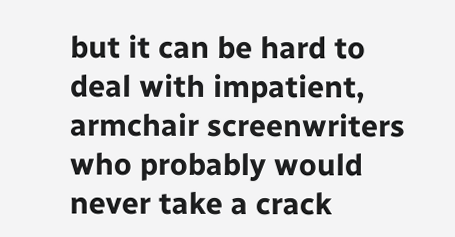but it can be hard to deal with impatient, armchair screenwriters who probably would never take a crack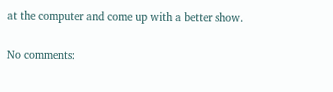at the computer and come up with a better show.

No comments: